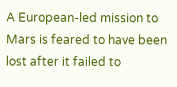A European-led mission to Mars is feared to have been lost after it failed to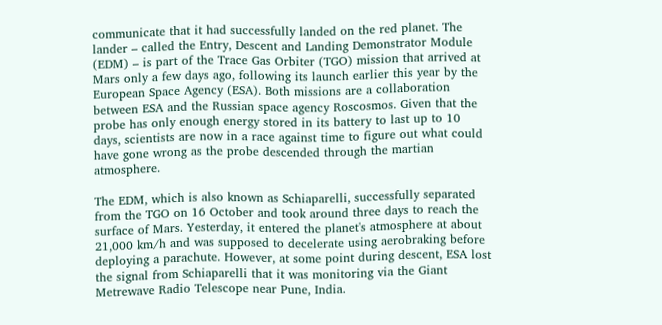communicate that it had successfully landed on the red planet. The lander – called the Entry, Descent and Landing Demonstrator Module (EDM) – is part of the Trace Gas Orbiter (TGO) mission that arrived at Mars only a few days ago, following its launch earlier this year by the European Space Agency (ESA). Both missions are a collaboration between ESA and the Russian space agency Roscosmos. Given that the probe has only enough energy stored in its battery to last up to 10 days, scientists are now in a race against time to figure out what could have gone wrong as the probe descended through the martian atmosphere.

The EDM, which is also known as Schiaparelli, successfully separated from the TGO on 16 October and took around three days to reach the surface of Mars. Yesterday, it entered the planet's atmosphere at about 21,000 km/h and was supposed to decelerate using aerobraking before deploying a parachute. However, at some point during descent, ESA lost the signal from Schiaparelli that it was monitoring via the Giant Metrewave Radio Telescope near Pune, India.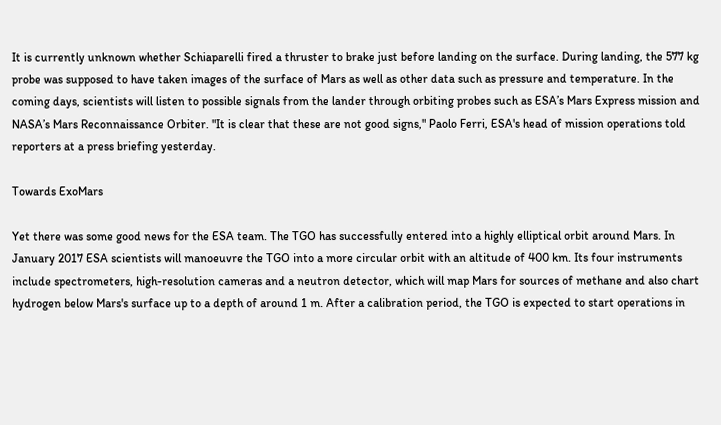It is currently unknown whether Schiaparelli fired a thruster to brake just before landing on the surface. During landing, the 577 kg probe was supposed to have taken images of the surface of Mars as well as other data such as pressure and temperature. In the coming days, scientists will listen to possible signals from the lander through orbiting probes such as ESA’s Mars Express mission and NASA’s Mars Reconnaissance Orbiter. "It is clear that these are not good signs," Paolo Ferri, ESA's head of mission operations told reporters at a press briefing yesterday.

Towards ExoMars

Yet there was some good news for the ESA team. The TGO has successfully entered into a highly elliptical orbit around Mars. In January 2017 ESA scientists will manoeuvre the TGO into a more circular orbit with an altitude of 400 km. Its four instruments include spectrometers, high-resolution cameras and a neutron detector, which will map Mars for sources of methane and also chart hydrogen below Mars's surface up to a depth of around 1 m. After a calibration period, the TGO is expected to start operations in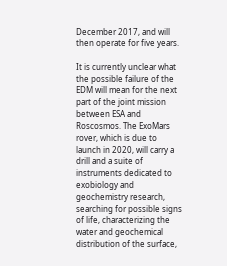December 2017, and will then operate for five years.

It is currently unclear what the possible failure of the EDM will mean for the next part of the joint mission between ESA and Roscosmos. The ExoMars rover, which is due to launch in 2020, will carry a drill and a suite of instruments dedicated to exobiology and geochemistry research, searching for possible signs of life, characterizing the water and geochemical distribution of the surface,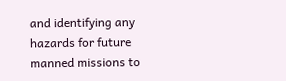and identifying any hazards for future manned missions to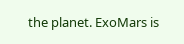the planet. ExoMars is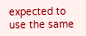expected to use the same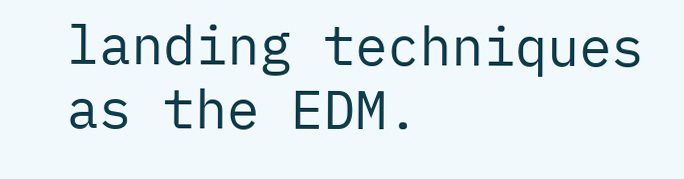landing techniques as the EDM.